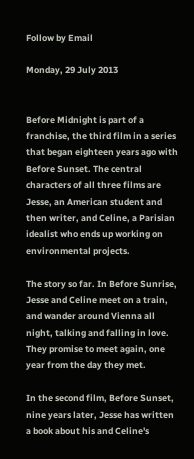Follow by Email

Monday, 29 July 2013


Before Midnight is part of a franchise, the third film in a series that began eighteen years ago with Before Sunset. The central characters of all three films are Jesse, an American student and then writer, and Celine, a Parisian idealist who ends up working on environmental projects.

The story so far. In Before Sunrise, Jesse and Celine meet on a train, and wander around Vienna all night, talking and falling in love. They promise to meet again, one year from the day they met.

In the second film, Before Sunset, nine years later, Jesse has written a book about his and Celine's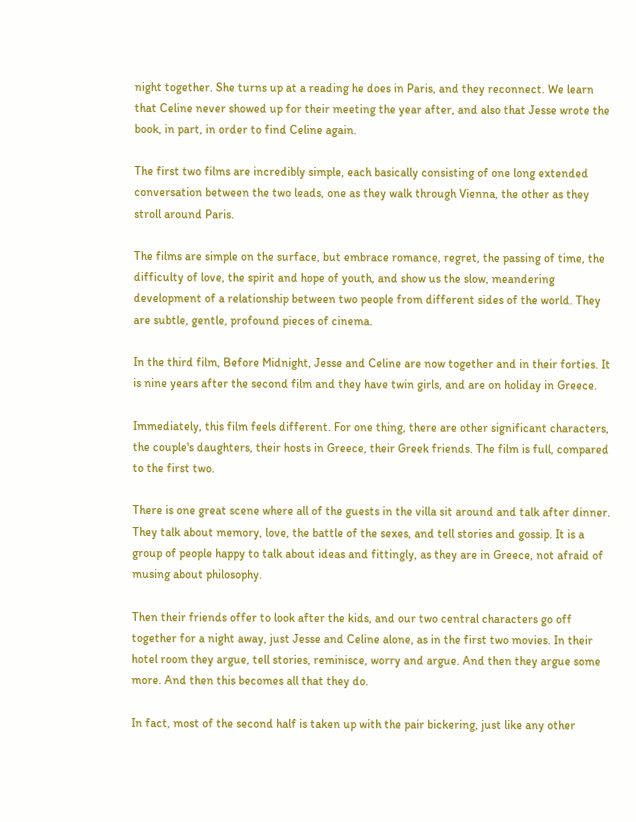night together. She turns up at a reading he does in Paris, and they reconnect. We learn that Celine never showed up for their meeting the year after, and also that Jesse wrote the book, in part, in order to find Celine again.

The first two films are incredibly simple, each basically consisting of one long extended conversation between the two leads, one as they walk through Vienna, the other as they stroll around Paris.

The films are simple on the surface, but embrace romance, regret, the passing of time, the difficulty of love, the spirit and hope of youth, and show us the slow, meandering development of a relationship between two people from different sides of the world. They are subtle, gentle, profound pieces of cinema.

In the third film, Before Midnight, Jesse and Celine are now together and in their forties. It is nine years after the second film and they have twin girls, and are on holiday in Greece.

Immediately, this film feels different. For one thing, there are other significant characters, the couple's daughters, their hosts in Greece, their Greek friends. The film is full, compared to the first two.

There is one great scene where all of the guests in the villa sit around and talk after dinner. They talk about memory, love, the battle of the sexes, and tell stories and gossip. It is a group of people happy to talk about ideas and fittingly, as they are in Greece, not afraid of musing about philosophy.

Then their friends offer to look after the kids, and our two central characters go off together for a night away, just Jesse and Celine alone, as in the first two movies. In their hotel room they argue, tell stories, reminisce, worry and argue. And then they argue some more. And then this becomes all that they do.

In fact, most of the second half is taken up with the pair bickering, just like any other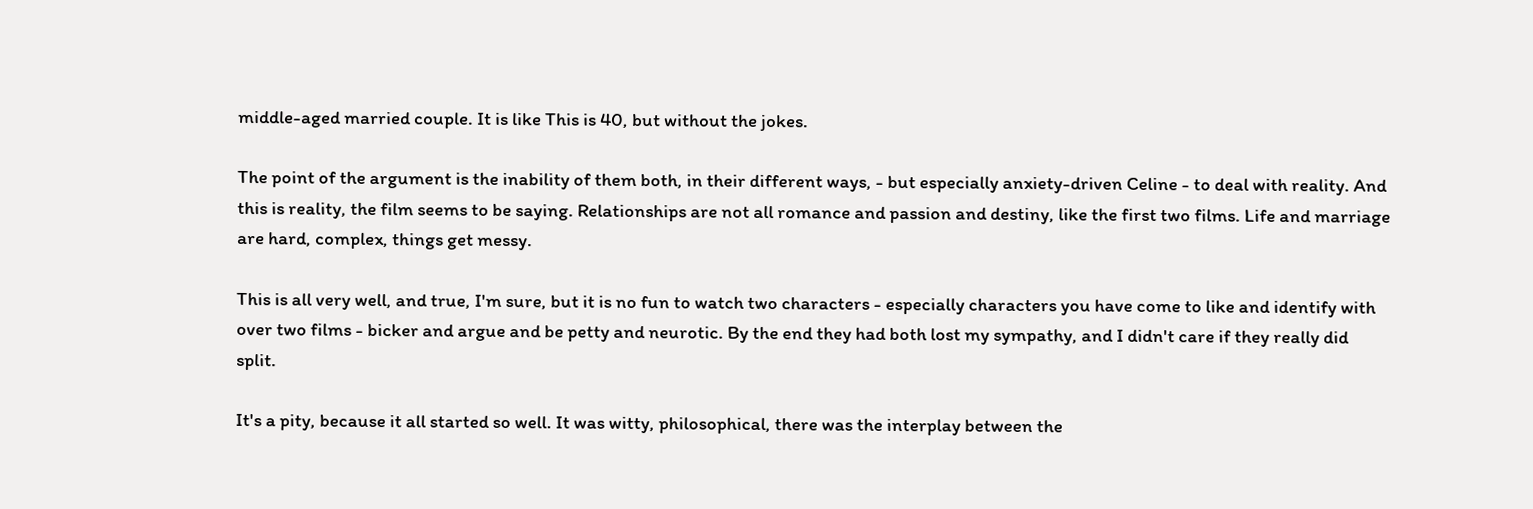middle-aged married couple. It is like This is 40, but without the jokes.

The point of the argument is the inability of them both, in their different ways, - but especially anxiety-driven Celine - to deal with reality. And this is reality, the film seems to be saying. Relationships are not all romance and passion and destiny, like the first two films. Life and marriage are hard, complex, things get messy.

This is all very well, and true, I'm sure, but it is no fun to watch two characters - especially characters you have come to like and identify with over two films - bicker and argue and be petty and neurotic. By the end they had both lost my sympathy, and I didn't care if they really did split.

It's a pity, because it all started so well. It was witty, philosophical, there was the interplay between the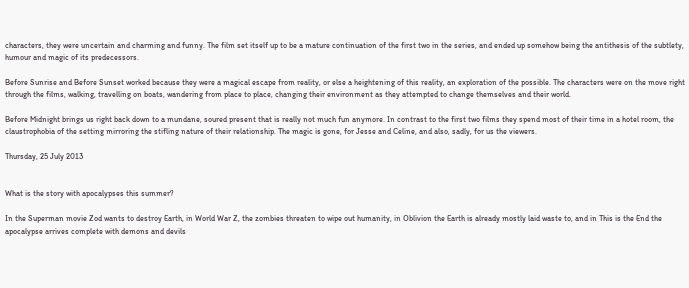characters, they were uncertain and charming and funny. The film set itself up to be a mature continuation of the first two in the series, and ended up somehow being the antithesis of the subtlety, humour and magic of its predecessors.

Before Sunrise and Before Sunset worked because they were a magical escape from reality, or else a heightening of this reality, an exploration of the possible. The characters were on the move right through the films, walking, travelling on boats, wandering from place to place, changing their environment as they attempted to change themselves and their world.

Before Midnight brings us right back down to a mundane, soured present that is really not much fun anymore. In contrast to the first two films they spend most of their time in a hotel room, the claustrophobia of the setting mirroring the stifling nature of their relationship. The magic is gone, for Jesse and Celine, and also, sadly, for us the viewers.

Thursday, 25 July 2013


What is the story with apocalypses this summer?

In the Superman movie Zod wants to destroy Earth, in World War Z, the zombies threaten to wipe out humanity, in Oblivion the Earth is already mostly laid waste to, and in This is the End the apocalypse arrives complete with demons and devils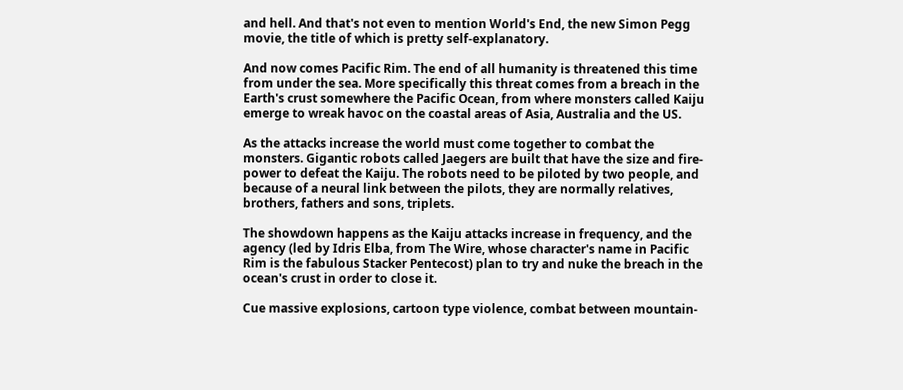and hell. And that's not even to mention World's End, the new Simon Pegg movie, the title of which is pretty self-explanatory.

And now comes Pacific Rim. The end of all humanity is threatened this time from under the sea. More specifically this threat comes from a breach in the Earth's crust somewhere the Pacific Ocean, from where monsters called Kaiju emerge to wreak havoc on the coastal areas of Asia, Australia and the US.

As the attacks increase the world must come together to combat the monsters. Gigantic robots called Jaegers are built that have the size and fire-power to defeat the Kaiju. The robots need to be piloted by two people, and because of a neural link between the pilots, they are normally relatives, brothers, fathers and sons, triplets.

The showdown happens as the Kaiju attacks increase in frequency, and the agency (led by Idris Elba, from The Wire, whose character's name in Pacific Rim is the fabulous Stacker Pentecost) plan to try and nuke the breach in the ocean's crust in order to close it.

Cue massive explosions, cartoon type violence, combat between mountain-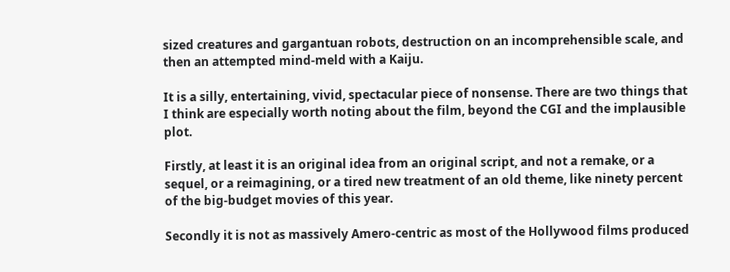sized creatures and gargantuan robots, destruction on an incomprehensible scale, and then an attempted mind-meld with a Kaiju.

It is a silly, entertaining, vivid, spectacular piece of nonsense. There are two things that I think are especially worth noting about the film, beyond the CGI and the implausible plot.

Firstly, at least it is an original idea from an original script, and not a remake, or a sequel, or a reimagining, or a tired new treatment of an old theme, like ninety percent of the big-budget movies of this year.

Secondly it is not as massively Amero-centric as most of the Hollywood films produced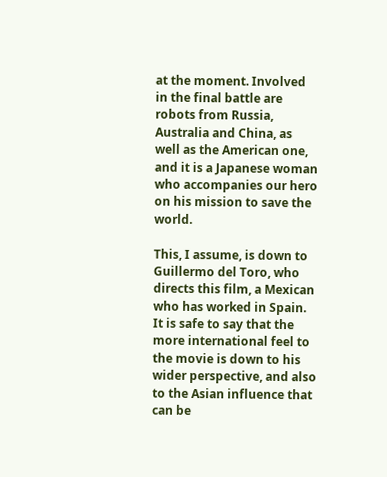at the moment. Involved in the final battle are robots from Russia, Australia and China, as well as the American one, and it is a Japanese woman who accompanies our hero on his mission to save the world.

This, I assume, is down to Guillermo del Toro, who directs this film, a Mexican who has worked in Spain. It is safe to say that the more international feel to the movie is down to his wider perspective, and also to the Asian influence that can be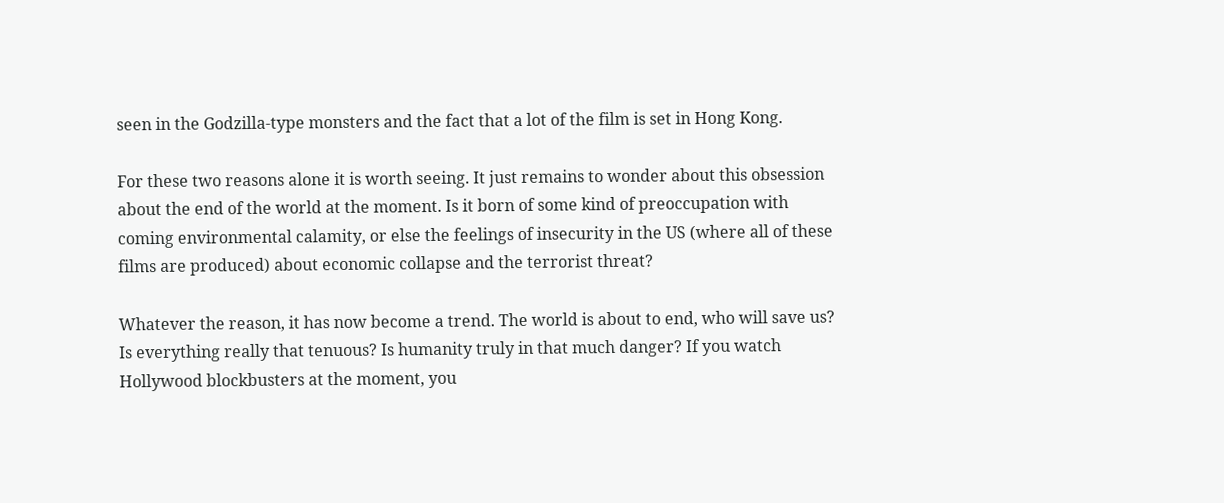seen in the Godzilla-type monsters and the fact that a lot of the film is set in Hong Kong.

For these two reasons alone it is worth seeing. It just remains to wonder about this obsession about the end of the world at the moment. Is it born of some kind of preoccupation with coming environmental calamity, or else the feelings of insecurity in the US (where all of these films are produced) about economic collapse and the terrorist threat?

Whatever the reason, it has now become a trend. The world is about to end, who will save us? Is everything really that tenuous? Is humanity truly in that much danger? If you watch Hollywood blockbusters at the moment, you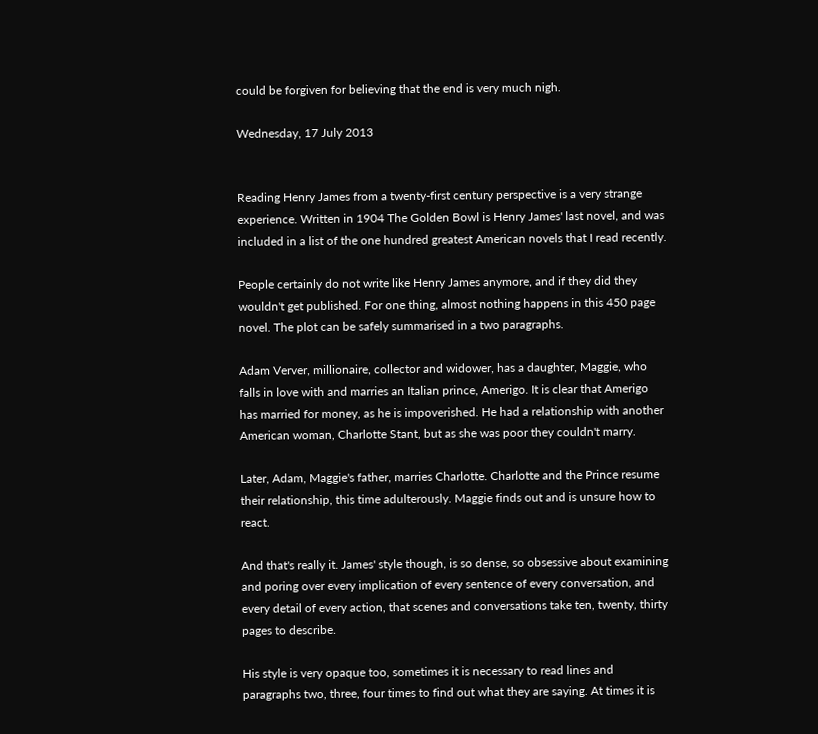could be forgiven for believing that the end is very much nigh.

Wednesday, 17 July 2013


Reading Henry James from a twenty-first century perspective is a very strange experience. Written in 1904 The Golden Bowl is Henry James' last novel, and was included in a list of the one hundred greatest American novels that I read recently.

People certainly do not write like Henry James anymore, and if they did they wouldn't get published. For one thing, almost nothing happens in this 450 page novel. The plot can be safely summarised in a two paragraphs.

Adam Verver, millionaire, collector and widower, has a daughter, Maggie, who falls in love with and marries an Italian prince, Amerigo. It is clear that Amerigo has married for money, as he is impoverished. He had a relationship with another American woman, Charlotte Stant, but as she was poor they couldn't marry.

Later, Adam, Maggie's father, marries Charlotte. Charlotte and the Prince resume their relationship, this time adulterously. Maggie finds out and is unsure how to react.

And that's really it. James' style though, is so dense, so obsessive about examining and poring over every implication of every sentence of every conversation, and every detail of every action, that scenes and conversations take ten, twenty, thirty pages to describe.

His style is very opaque too, sometimes it is necessary to read lines and paragraphs two, three, four times to find out what they are saying. At times it is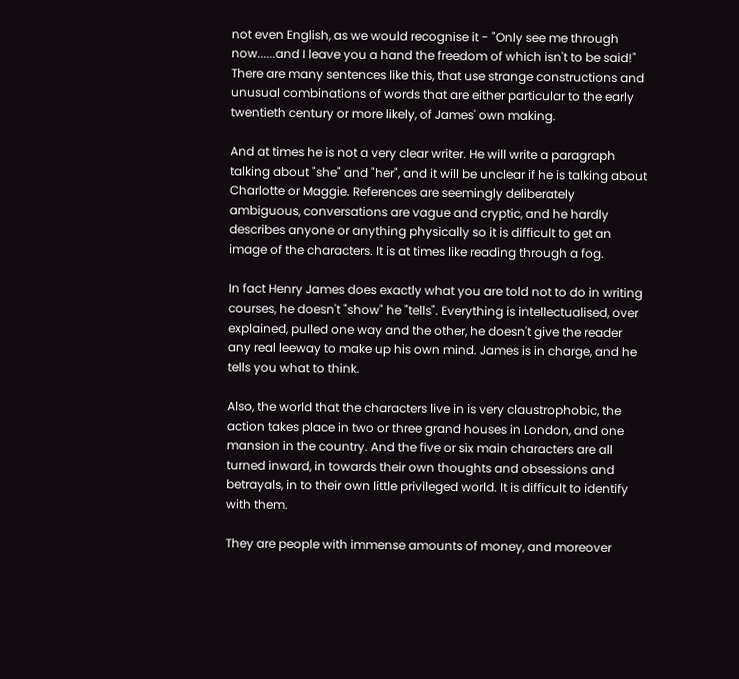not even English, as we would recognise it - "Only see me through now......and I leave you a hand the freedom of which isn't to be said!" There are many sentences like this, that use strange constructions and unusual combinations of words that are either particular to the early twentieth century or more likely, of James' own making.

And at times he is not a very clear writer. He will write a paragraph talking about "she" and "her", and it will be unclear if he is talking about Charlotte or Maggie. References are seemingly deliberately ambiguous, conversations are vague and cryptic, and he hardly describes anyone or anything physically so it is difficult to get an image of the characters. It is at times like reading through a fog.

In fact Henry James does exactly what you are told not to do in writing courses, he doesn't "show" he "tells". Everything is intellectualised, over explained, pulled one way and the other, he doesn't give the reader any real leeway to make up his own mind. James is in charge, and he tells you what to think.

Also, the world that the characters live in is very claustrophobic, the action takes place in two or three grand houses in London, and one mansion in the country. And the five or six main characters are all turned inward, in towards their own thoughts and obsessions and betrayals, in to their own little privileged world. It is difficult to identify with them.

They are people with immense amounts of money, and moreover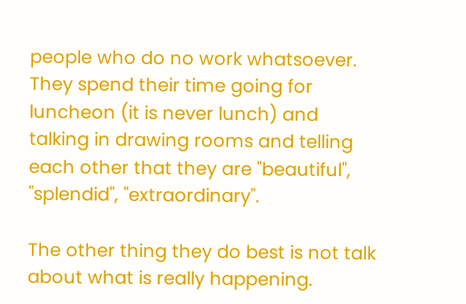people who do no work whatsoever. They spend their time going for luncheon (it is never lunch) and talking in drawing rooms and telling each other that they are "beautiful", "splendid", "extraordinary".

The other thing they do best is not talk about what is really happening.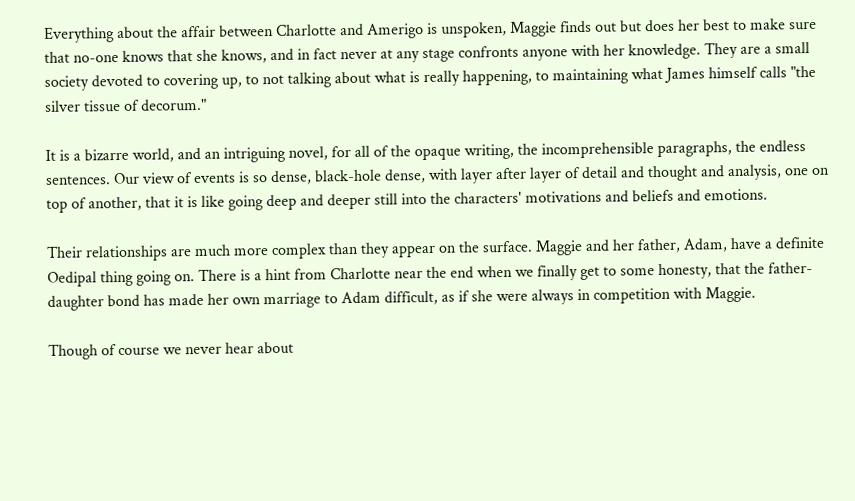Everything about the affair between Charlotte and Amerigo is unspoken, Maggie finds out but does her best to make sure that no-one knows that she knows, and in fact never at any stage confronts anyone with her knowledge. They are a small society devoted to covering up, to not talking about what is really happening, to maintaining what James himself calls "the silver tissue of decorum."

It is a bizarre world, and an intriguing novel, for all of the opaque writing, the incomprehensible paragraphs, the endless sentences. Our view of events is so dense, black-hole dense, with layer after layer of detail and thought and analysis, one on top of another, that it is like going deep and deeper still into the characters' motivations and beliefs and emotions.

Their relationships are much more complex than they appear on the surface. Maggie and her father, Adam, have a definite Oedipal thing going on. There is a hint from Charlotte near the end when we finally get to some honesty, that the father-daughter bond has made her own marriage to Adam difficult, as if she were always in competition with Maggie.

Though of course we never hear about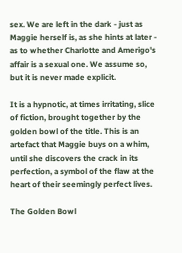sex. We are left in the dark - just as Maggie herself is, as she hints at later - as to whether Charlotte and Amerigo's affair is a sexual one. We assume so, but it is never made explicit.

It is a hypnotic, at times irritating, slice of fiction, brought together by the golden bowl of the title. This is an artefact that Maggie buys on a whim, until she discovers the crack in its perfection, a symbol of the flaw at the heart of their seemingly perfect lives.

The Golden Bowl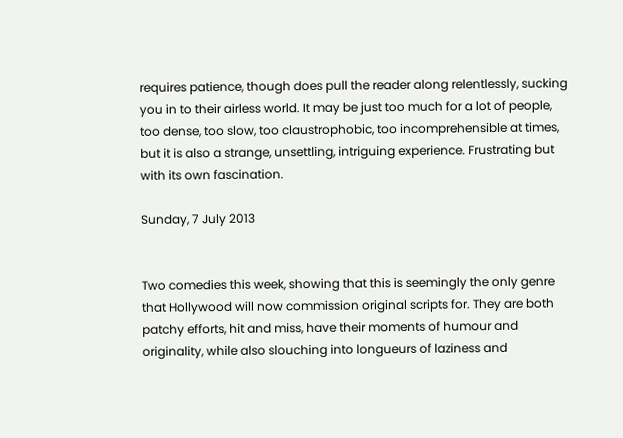requires patience, though does pull the reader along relentlessly, sucking you in to their airless world. It may be just too much for a lot of people, too dense, too slow, too claustrophobic, too incomprehensible at times, but it is also a strange, unsettling, intriguing experience. Frustrating but with its own fascination.

Sunday, 7 July 2013


Two comedies this week, showing that this is seemingly the only genre that Hollywood will now commission original scripts for. They are both patchy efforts, hit and miss, have their moments of humour and originality, while also slouching into longueurs of laziness and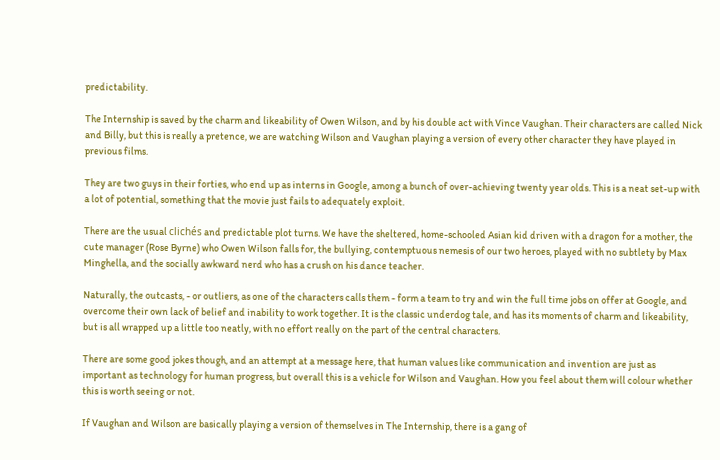predictability.

The Internship is saved by the charm and likeability of Owen Wilson, and by his double act with Vince Vaughan. Their characters are called Nick and Billy, but this is really a pretence, we are watching Wilson and Vaughan playing a version of every other character they have played in previous films.

They are two guys in their forties, who end up as interns in Google, among a bunch of over-achieving twenty year olds. This is a neat set-up with a lot of potential, something that the movie just fails to adequately exploit.

There are the usual clichés and predictable plot turns. We have the sheltered, home-schooled Asian kid driven with a dragon for a mother, the cute manager (Rose Byrne) who Owen Wilson falls for, the bullying, contemptuous nemesis of our two heroes, played with no subtlety by Max Minghella, and the socially awkward nerd who has a crush on his dance teacher.

Naturally, the outcasts, - or outliers, as one of the characters calls them - form a team to try and win the full time jobs on offer at Google, and overcome their own lack of belief and inability to work together. It is the classic underdog tale, and has its moments of charm and likeability, but is all wrapped up a little too neatly, with no effort really on the part of the central characters.

There are some good jokes though, and an attempt at a message here, that human values like communication and invention are just as important as technology for human progress, but overall this is a vehicle for Wilson and Vaughan. How you feel about them will colour whether this is worth seeing or not.

If Vaughan and Wilson are basically playing a version of themselves in The Internship, there is a gang of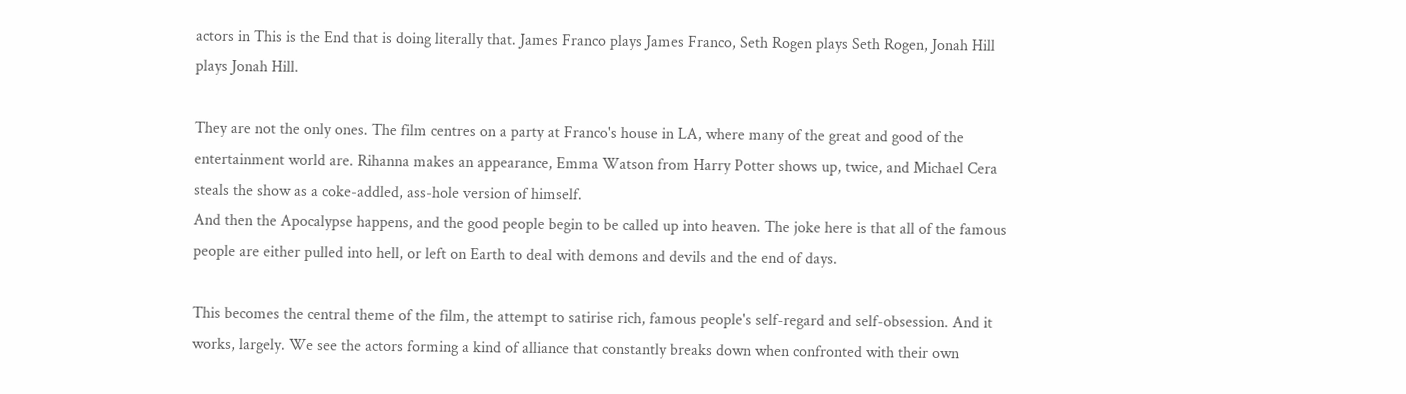actors in This is the End that is doing literally that. James Franco plays James Franco, Seth Rogen plays Seth Rogen, Jonah Hill plays Jonah Hill.

They are not the only ones. The film centres on a party at Franco's house in LA, where many of the great and good of the entertainment world are. Rihanna makes an appearance, Emma Watson from Harry Potter shows up, twice, and Michael Cera steals the show as a coke-addled, ass-hole version of himself.
And then the Apocalypse happens, and the good people begin to be called up into heaven. The joke here is that all of the famous people are either pulled into hell, or left on Earth to deal with demons and devils and the end of days.

This becomes the central theme of the film, the attempt to satirise rich, famous people's self-regard and self-obsession. And it works, largely. We see the actors forming a kind of alliance that constantly breaks down when confronted with their own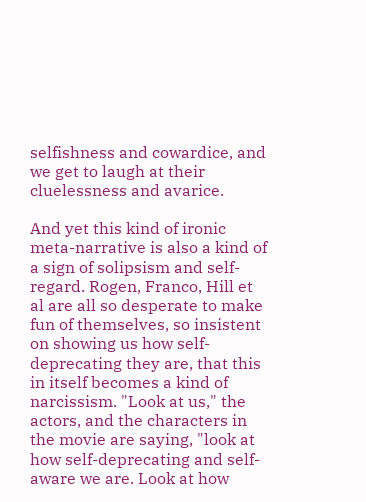selfishness and cowardice, and we get to laugh at their cluelessness and avarice.

And yet this kind of ironic meta-narrative is also a kind of a sign of solipsism and self-regard. Rogen, Franco, Hill et al are all so desperate to make fun of themselves, so insistent on showing us how self-deprecating they are, that this in itself becomes a kind of narcissism. "Look at us," the actors, and the characters in the movie are saying, "look at how self-deprecating and self-aware we are. Look at how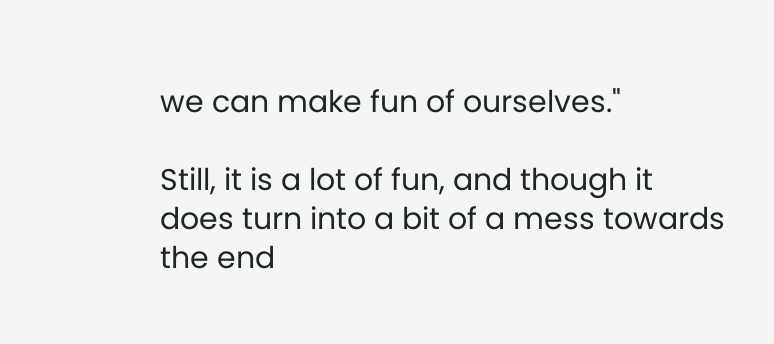we can make fun of ourselves."

Still, it is a lot of fun, and though it does turn into a bit of a mess towards the end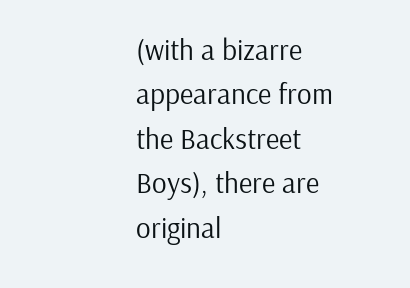(with a bizarre appearance from the Backstreet Boys), there are original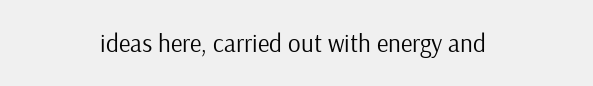ideas here, carried out with energy and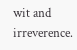wit and irreverence.